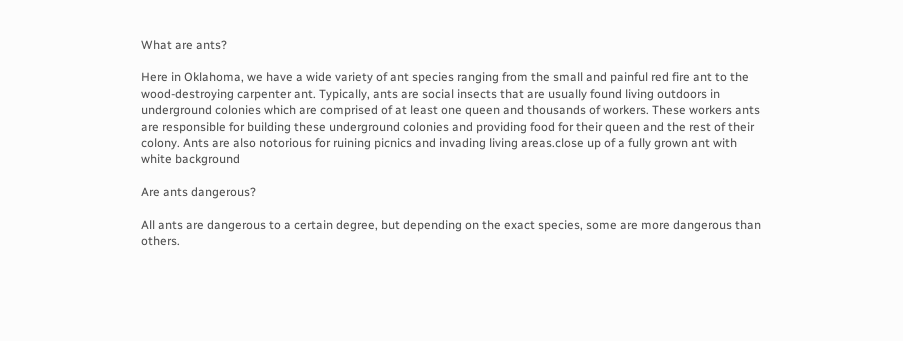What are ants?

Here in Oklahoma, we have a wide variety of ant species ranging from the small and painful red fire ant to the wood-destroying carpenter ant. Typically, ants are social insects that are usually found living outdoors in underground colonies which are comprised of at least one queen and thousands of workers. These workers ants are responsible for building these underground colonies and providing food for their queen and the rest of their colony. Ants are also notorious for ruining picnics and invading living areas.close up of a fully grown ant with white background

Are ants dangerous?

All ants are dangerous to a certain degree, but depending on the exact species, some are more dangerous than others.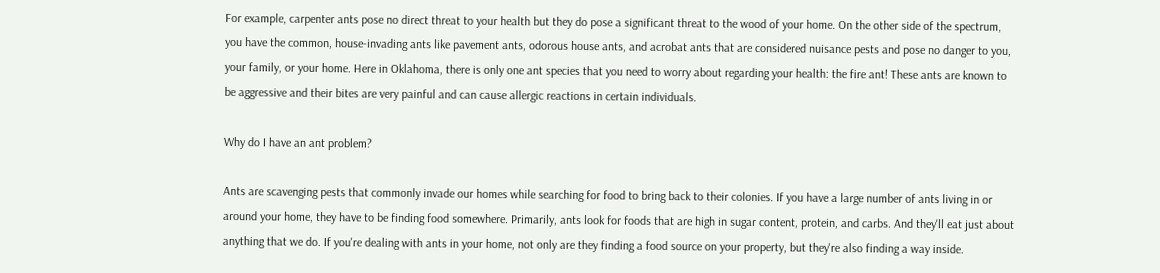For example, carpenter ants pose no direct threat to your health but they do pose a significant threat to the wood of your home. On the other side of the spectrum, you have the common, house-invading ants like pavement ants, odorous house ants, and acrobat ants that are considered nuisance pests and pose no danger to you, your family, or your home. Here in Oklahoma, there is only one ant species that you need to worry about regarding your health: the fire ant! These ants are known to be aggressive and their bites are very painful and can cause allergic reactions in certain individuals.

Why do I have an ant problem?

Ants are scavenging pests that commonly invade our homes while searching for food to bring back to their colonies. If you have a large number of ants living in or around your home, they have to be finding food somewhere. Primarily, ants look for foods that are high in sugar content, protein, and carbs. And they'll eat just about anything that we do. If you're dealing with ants in your home, not only are they finding a food source on your property, but they're also finding a way inside.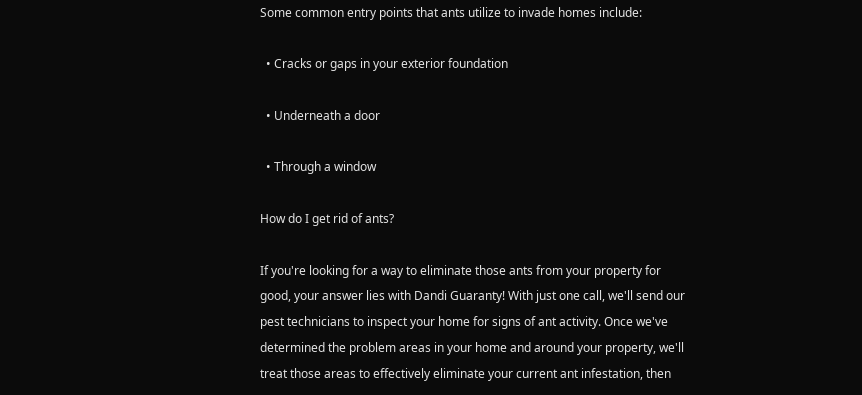Some common entry points that ants utilize to invade homes include:

  • Cracks or gaps in your exterior foundation

  • Underneath a door

  • Through a window

How do I get rid of ants?

If you're looking for a way to eliminate those ants from your property for good, your answer lies with Dandi Guaranty! With just one call, we'll send our pest technicians to inspect your home for signs of ant activity. Once we've determined the problem areas in your home and around your property, we'll treat those areas to effectively eliminate your current ant infestation, then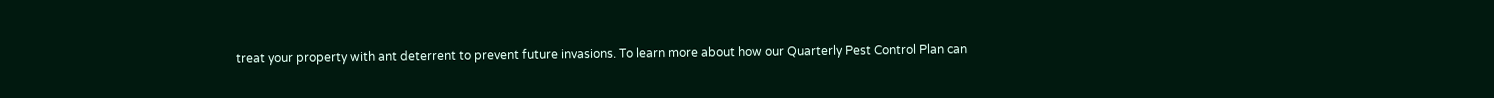treat your property with ant deterrent to prevent future invasions. To learn more about how our Quarterly Pest Control Plan can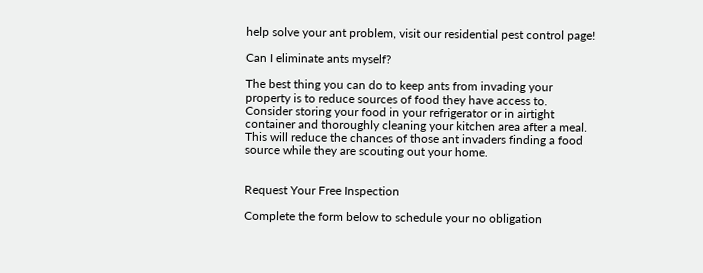help solve your ant problem, visit our residential pest control page!

Can I eliminate ants myself?

The best thing you can do to keep ants from invading your property is to reduce sources of food they have access to. Consider storing your food in your refrigerator or in airtight container and thoroughly cleaning your kitchen area after a meal. This will reduce the chances of those ant invaders finding a food source while they are scouting out your home.


Request Your Free Inspection

Complete the form below to schedule your no obligation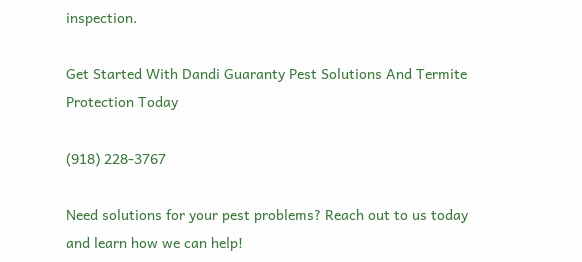inspection.

Get Started With Dandi Guaranty Pest Solutions And Termite Protection Today

(918) 228-3767

Need solutions for your pest problems? Reach out to us today and learn how we can help!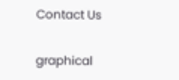Contact Us

graphical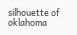silhouette of oklahoma